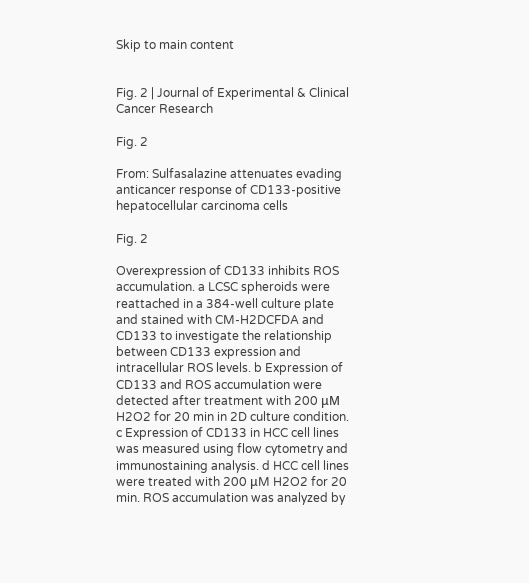Skip to main content


Fig. 2 | Journal of Experimental & Clinical Cancer Research

Fig. 2

From: Sulfasalazine attenuates evading anticancer response of CD133-positive hepatocellular carcinoma cells

Fig. 2

Overexpression of CD133 inhibits ROS accumulation. a LCSC spheroids were reattached in a 384-well culture plate and stained with CM-H2DCFDA and CD133 to investigate the relationship between CD133 expression and intracellular ROS levels. b Expression of CD133 and ROS accumulation were detected after treatment with 200 μM H2O2 for 20 min in 2D culture condition. c Expression of CD133 in HCC cell lines was measured using flow cytometry and immunostaining analysis. d HCC cell lines were treated with 200 μM H2O2 for 20 min. ROS accumulation was analyzed by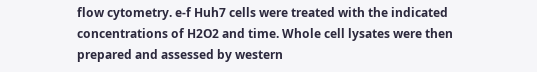flow cytometry. e-f Huh7 cells were treated with the indicated concentrations of H2O2 and time. Whole cell lysates were then prepared and assessed by western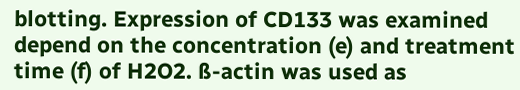blotting. Expression of CD133 was examined depend on the concentration (e) and treatment time (f) of H2O2. ß-actin was used as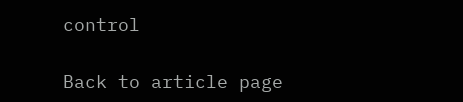control

Back to article page